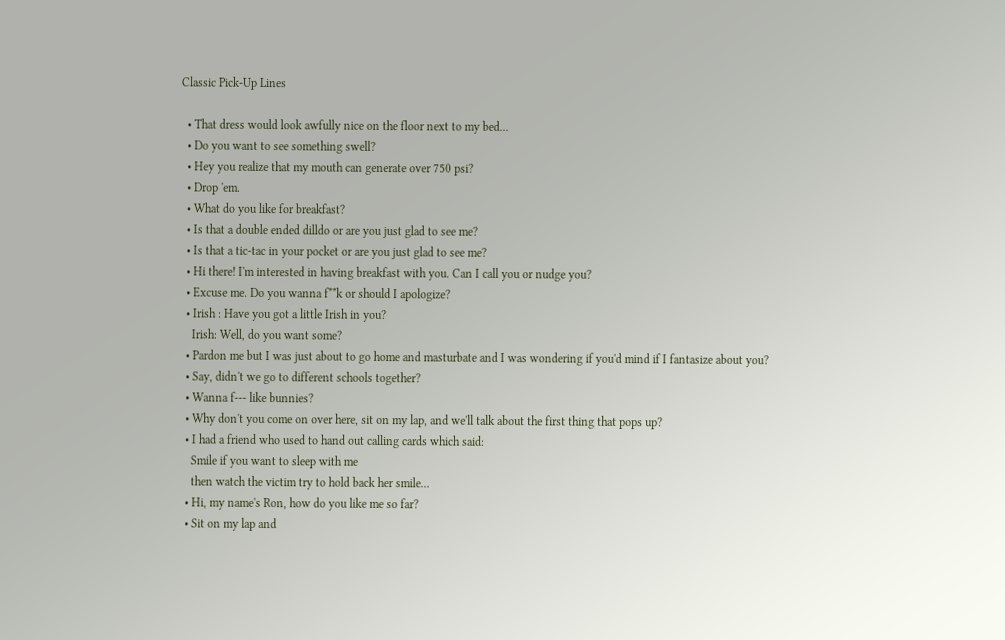Classic Pick-Up Lines

  • That dress would look awfully nice on the floor next to my bed...
  • Do you want to see something swell?
  • Hey you realize that my mouth can generate over 750 psi?
  • Drop 'em.
  • What do you like for breakfast?
  • Is that a double ended dilldo or are you just glad to see me?
  • Is that a tic-tac in your pocket or are you just glad to see me?
  • Hi there! I'm interested in having breakfast with you. Can I call you or nudge you?
  • Excuse me. Do you wanna f**k or should I apologize?
  • Irish : Have you got a little Irish in you?
    Irish: Well, do you want some?
  • Pardon me but I was just about to go home and masturbate and I was wondering if you'd mind if I fantasize about you?
  • Say, didn't we go to different schools together?
  • Wanna f--- like bunnies?
  • Why don't you come on over here, sit on my lap, and we'll talk about the first thing that pops up?
  • I had a friend who used to hand out calling cards which said:
    Smile if you want to sleep with me
    then watch the victim try to hold back her smile...
  • Hi, my name's Ron, how do you like me so far?
  • Sit on my lap and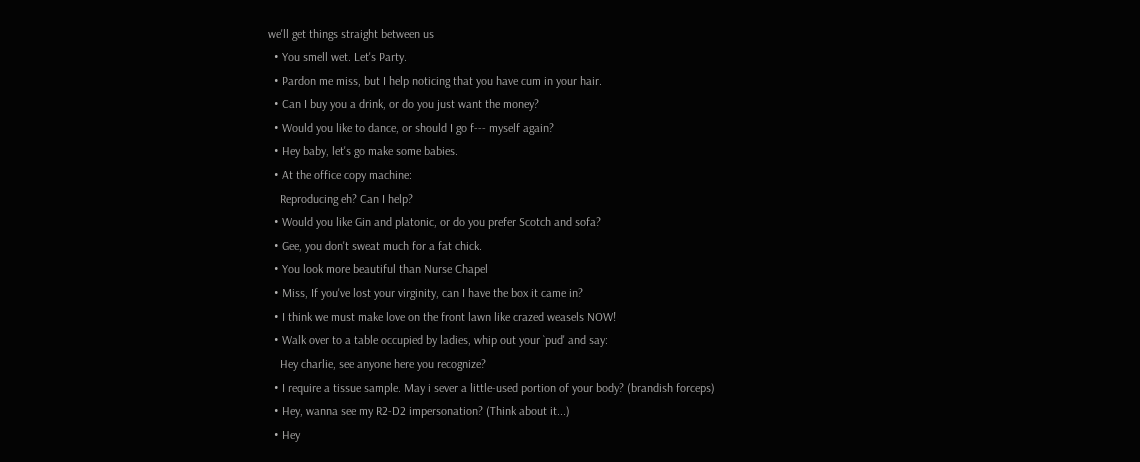we'll get things straight between us
  • You smell wet. Let's Party.
  • Pardon me miss, but I help noticing that you have cum in your hair.
  • Can I buy you a drink, or do you just want the money?
  • Would you like to dance, or should I go f--- myself again?
  • Hey baby, let's go make some babies.
  • At the office copy machine:
    Reproducing eh? Can I help?
  • Would you like Gin and platonic, or do you prefer Scotch and sofa?
  • Gee, you don't sweat much for a fat chick.
  • You look more beautiful than Nurse Chapel
  • Miss, If you've lost your virginity, can I have the box it came in?
  • I think we must make love on the front lawn like crazed weasels NOW!
  • Walk over to a table occupied by ladies, whip out your `pud' and say:
    Hey charlie, see anyone here you recognize?
  • I require a tissue sample. May i sever a little-used portion of your body? (brandish forceps)
  • Hey, wanna see my R2-D2 impersonation? (Think about it...)
  • Hey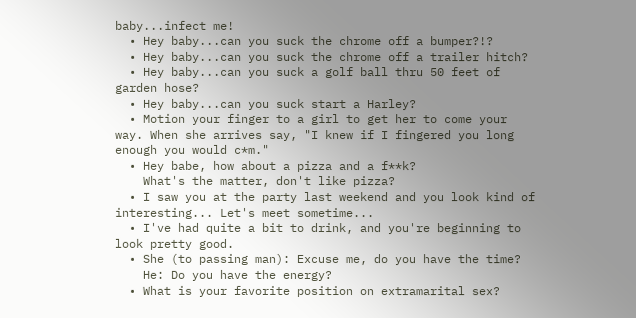baby...infect me!
  • Hey baby...can you suck the chrome off a bumper?!?
  • Hey baby...can you suck the chrome off a trailer hitch?
  • Hey baby...can you suck a golf ball thru 50 feet of garden hose?
  • Hey baby...can you suck start a Harley?
  • Motion your finger to a girl to get her to come your way. When she arrives say, "I knew if I fingered you long enough you would c*m."
  • Hey babe, how about a pizza and a f**k?
    What's the matter, don't like pizza?
  • I saw you at the party last weekend and you look kind of interesting... Let's meet sometime...
  • I've had quite a bit to drink, and you're beginning to look pretty good.
  • She (to passing man): Excuse me, do you have the time?
    He: Do you have the energy?
  • What is your favorite position on extramarital sex?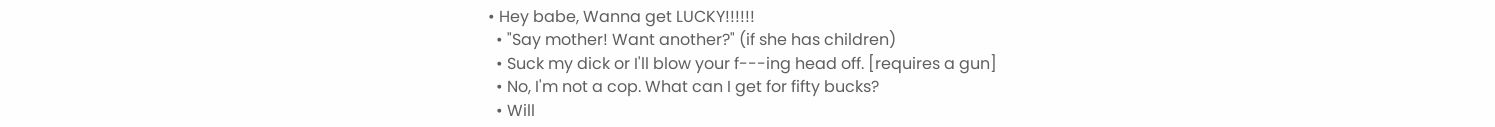• Hey babe, Wanna get LUCKY!!!!!!
  • "Say mother! Want another?" (if she has children)
  • Suck my dick or I'll blow your f---ing head off. [requires a gun]
  • No, I'm not a cop. What can I get for fifty bucks?
  • Will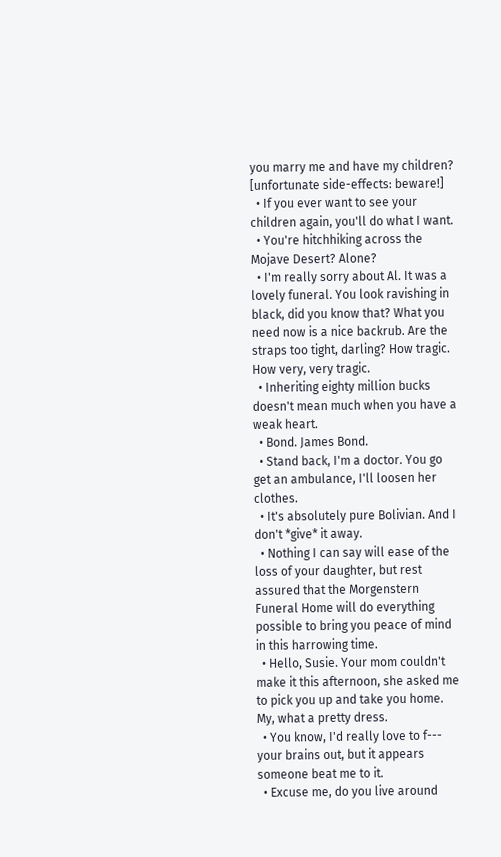you marry me and have my children? [unfortunate side-effects: beware!]
  • If you ever want to see your children again, you'll do what I want.
  • You're hitchhiking across the Mojave Desert? Alone?
  • I'm really sorry about Al. It was a lovely funeral. You look ravishing in black, did you know that? What you need now is a nice backrub. Are the straps too tight, darling? How tragic. How very, very tragic.
  • Inheriting eighty million bucks doesn't mean much when you have a weak heart.
  • Bond. James Bond.
  • Stand back, I'm a doctor. You go get an ambulance, I'll loosen her clothes.
  • It's absolutely pure Bolivian. And I don't *give* it away.
  • Nothing I can say will ease of the loss of your daughter, but rest assured that the Morgenstern Funeral Home will do everything possible to bring you peace of mind in this harrowing time.
  • Hello, Susie. Your mom couldn't make it this afternoon, she asked me to pick you up and take you home. My, what a pretty dress.
  • You know, I'd really love to f--- your brains out, but it appears someone beat me to it.
  • Excuse me, do you live around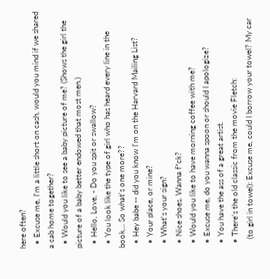here often?
  • Excuse me, I'm a little short on cash, would you mind if we shared a cab home together?
  • Would you like to see a baby picture of me? (Shows the girl the picture of a baby better endowed that most men.)
  • Hello, Love, - Do you spit or swallow?
  • You look like the type of girl who has heard every line in the book... So what's one more??
  • Hey babe -- did you know I'm on the Harvard Mailing List?
  • Your place, or mine?
  • What's your sign?
  • Nice shoes. Wanna f*ck?
  • Would you like to have morning coffee with me?
  • Excuse me, do you wanna spoon or should I apologize?
  • You have the ass of a great artist.
  • There's the old classic from the movie Fletch:
    (to girl in towel): Excuse me, could I borrow your towel? My car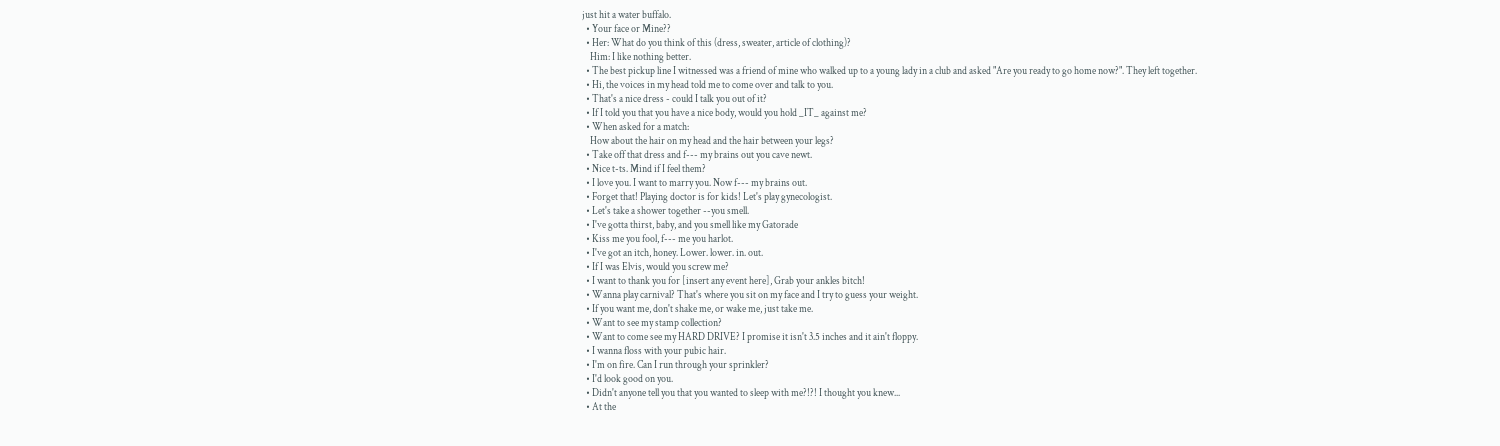just hit a water buffalo.
  • Your face or Mine??
  • Her: What do you think of this (dress, sweater, article of clothing)?
    Him: I like nothing better.
  • The best pickup line I witnessed was a friend of mine who walked up to a young lady in a club and asked "Are you ready to go home now?". They left together.
  • Hi, the voices in my head told me to come over and talk to you.
  • That's a nice dress - could I talk you out of it?
  • If I told you that you have a nice body, would you hold _IT_ against me?
  • When asked for a match:
    How about the hair on my head and the hair between your legs?
  • Take off that dress and f--- my brains out you cave newt.
  • Nice t-ts. Mind if I feel them?
  • I love you. I want to marry you. Now f--- my brains out.
  • Forget that! Playing doctor is for kids! Let's play gynecologist.
  • Let's take a shower together --you smell.
  • I've gotta thirst, baby, and you smell like my Gatorade
  • Kiss me you fool, f--- me you harlot.
  • I've got an itch, honey. Lower. lower. in. out.
  • If I was Elvis, would you screw me?
  • I want to thank you for [insert any event here], Grab your ankles bitch!
  • Wanna play carnival? That's where you sit on my face and I try to guess your weight.
  • If you want me, don't shake me, or wake me, just take me.
  • Want to see my stamp collection?
  • Want to come see my HARD DRIVE? I promise it isn't 3.5 inches and it ain't floppy.
  • I wanna floss with your pubic hair.
  • I'm on fire. Can I run through your sprinkler?
  • I'd look good on you.
  • Didn't anyone tell you that you wanted to sleep with me?!?! I thought you knew...
  • At the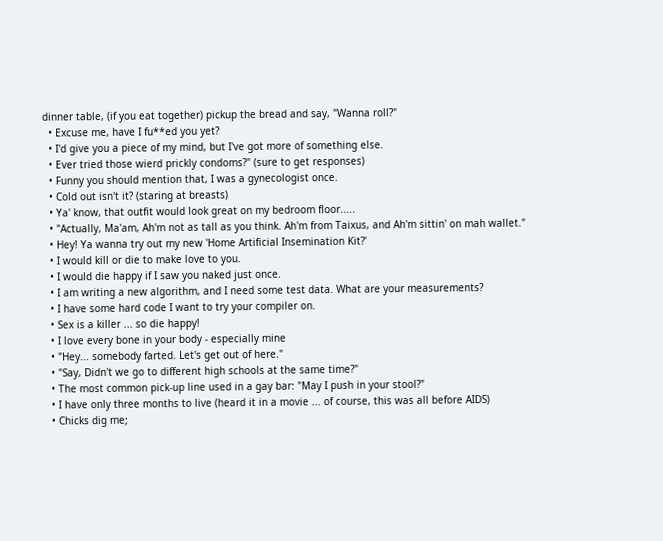dinner table, (if you eat together) pickup the bread and say, "Wanna roll?"
  • Excuse me, have I fu**ed you yet?
  • I'd give you a piece of my mind, but I've got more of something else.
  • Ever tried those wierd prickly condoms?" (sure to get responses)
  • Funny you should mention that, I was a gynecologist once.
  • Cold out isn't it? (staring at breasts)
  • Ya' know, that outfit would look great on my bedroom floor.....
  • "Actually, Ma'am, Ah'm not as tall as you think. Ah'm from Taixus, and Ah'm sittin' on mah wallet."
  • Hey! Ya wanna try out my new 'Home Artificial Insemination Kit?'
  • I would kill or die to make love to you.
  • I would die happy if I saw you naked just once.
  • I am writing a new algorithm, and I need some test data. What are your measurements?
  • I have some hard code I want to try your compiler on.
  • Sex is a killer ... so die happy!
  • I love every bone in your body - especially mine
  • "Hey... somebody farted. Let's get out of here."
  • "Say, Didn't we go to different high schools at the same time?"
  • The most common pick-up line used in a gay bar: "May I push in your stool?"
  • I have only three months to live (heard it in a movie ... of course, this was all before AIDS)
  • Chicks dig me;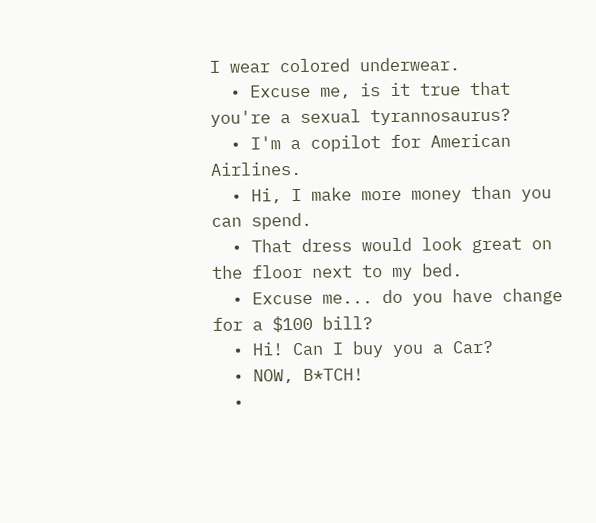I wear colored underwear.
  • Excuse me, is it true that you're a sexual tyrannosaurus?
  • I'm a copilot for American Airlines.
  • Hi, I make more money than you can spend.
  • That dress would look great on the floor next to my bed.
  • Excuse me... do you have change for a $100 bill?
  • Hi! Can I buy you a Car?
  • NOW, B*TCH!
  •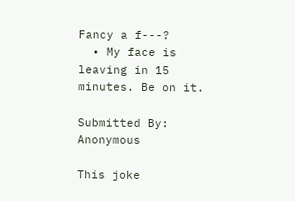Fancy a f---?
  • My face is leaving in 15 minutes. Be on it.

Submitted By: Anonymous

This joke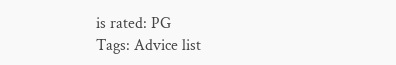is rated: PG
Tags: Advice list